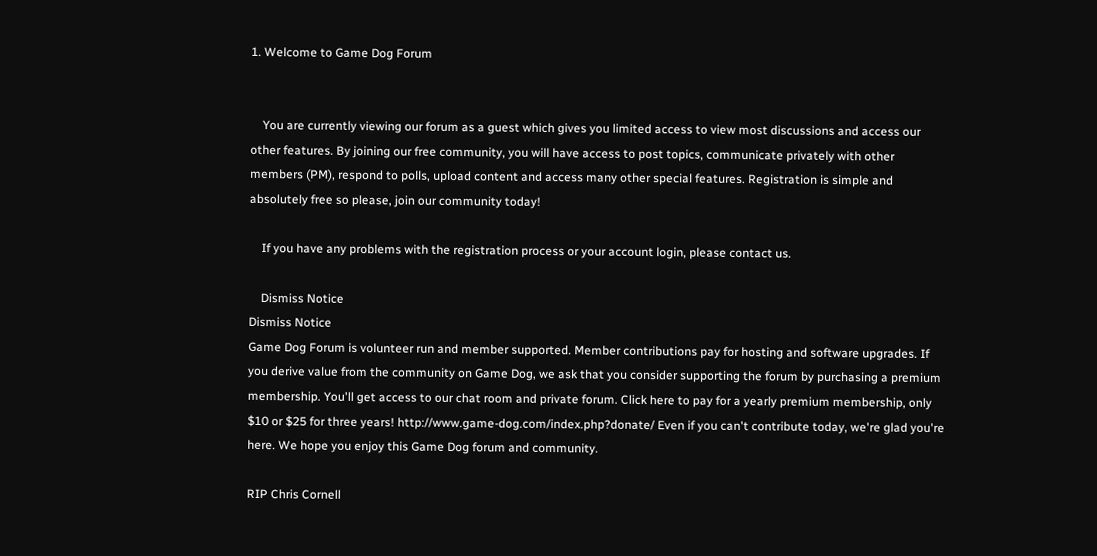1. Welcome to Game Dog Forum


    You are currently viewing our forum as a guest which gives you limited access to view most discussions and access our other features. By joining our free community, you will have access to post topics, communicate privately with other members (PM), respond to polls, upload content and access many other special features. Registration is simple and absolutely free so please, join our community today!

    If you have any problems with the registration process or your account login, please contact us.

    Dismiss Notice
Dismiss Notice
Game Dog Forum is volunteer run and member supported. Member contributions pay for hosting and software upgrades. If you derive value from the community on Game Dog, we ask that you consider supporting the forum by purchasing a premium membership. You'll get access to our chat room and private forum. Click here to pay for a yearly premium membership, only $10 or $25 for three years! http://www.game-dog.com/index.php?donate/ Even if you can't contribute today, we're glad you're here. We hope you enjoy this Game Dog forum and community.

RIP Chris Cornell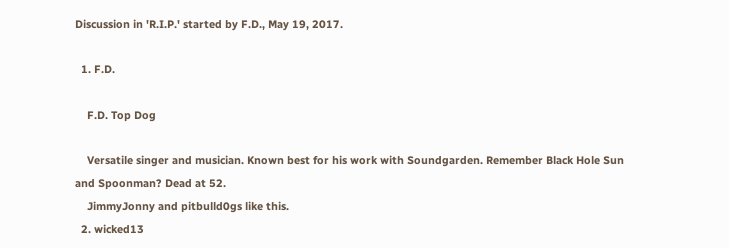Discussion in 'R.I.P.' started by F.D., May 19, 2017.

  1. F.D.

    F.D. Top Dog

    Versatile singer and musician. Known best for his work with Soundgarden. Remember Black Hole Sun and Spoonman? Dead at 52.
    JimmyJonny and pitbulld0gs like this.
  2. wicked13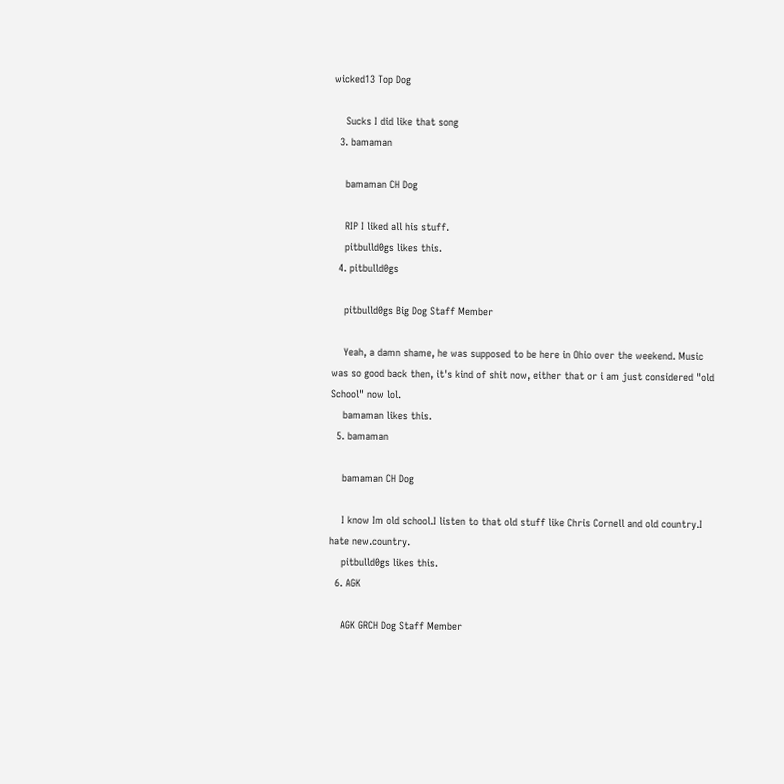wicked13 Top Dog

    Sucks I did like that song
  3. bamaman

    bamaman CH Dog

    RIP I liked all his stuff.
    pitbulld0gs likes this.
  4. pitbulld0gs

    pitbulld0gs Big Dog Staff Member

    Yeah, a damn shame, he was supposed to be here in Ohio over the weekend. Music was so good back then, it's kind of shit now, either that or i am just considered "old School" now lol.
    bamaman likes this.
  5. bamaman

    bamaman CH Dog

    I know Im old school.I listen to that old stuff like Chris Cornell and old country.I hate new.country.
    pitbulld0gs likes this.
  6. AGK

    AGK GRCH Dog Staff Member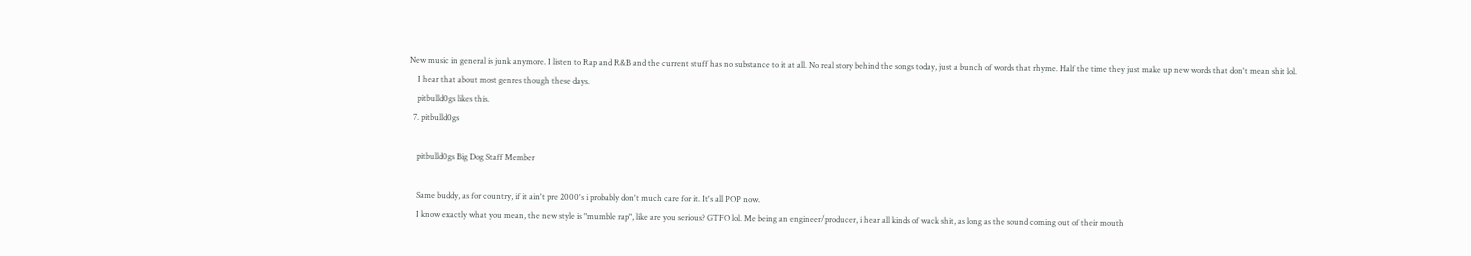New music in general is junk anymore. I listen to Rap and R&B and the current stuff has no substance to it at all. No real story behind the songs today, just a bunch of words that rhyme. Half the time they just make up new words that don't mean shit lol.
    I hear that about most genres though these days.
    pitbulld0gs likes this.
  7. pitbulld0gs

    pitbulld0gs Big Dog Staff Member

    Same buddy, as for country, if it ain't pre 2000's i probably don't much care for it. It's all POP now.
    I know exactly what you mean, the new style is "mumble rap", like are you serious? GTFO lol. Me being an engineer/producer, i hear all kinds of wack shit, as long as the sound coming out of their mouth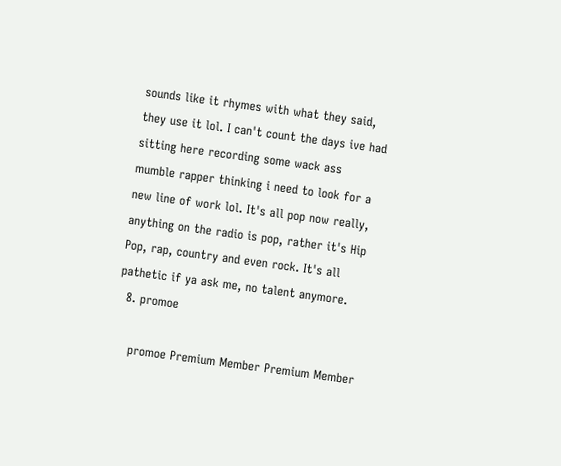sounds like it rhymes with what they said, they use it lol. I can't count the days ive had sitting here recording some wack ass mumble rapper thinking i need to look for a new line of work lol. It's all pop now really, anything on the radio is pop, rather it's Hip Pop, rap, country and even rock. It's all pathetic if ya ask me, no talent anymore.
  8. promoe

    promoe Premium Member Premium Member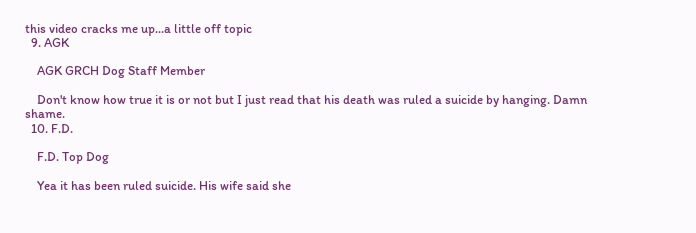this video cracks me up...a little off topic
  9. AGK

    AGK GRCH Dog Staff Member

    Don't know how true it is or not but I just read that his death was ruled a suicide by hanging. Damn shame.
  10. F.D.

    F.D. Top Dog

    Yea it has been ruled suicide. His wife said she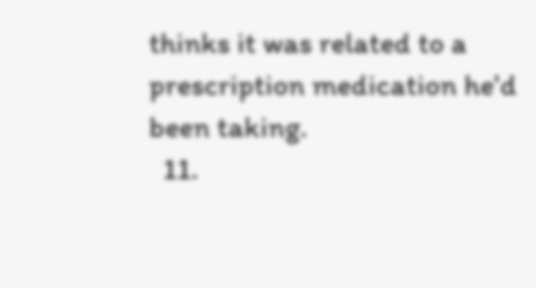thinks it was related to a prescription medication he'd been taking.
  11.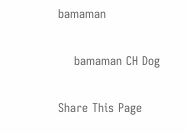bamaman

    bamaman CH Dog

Share This Page